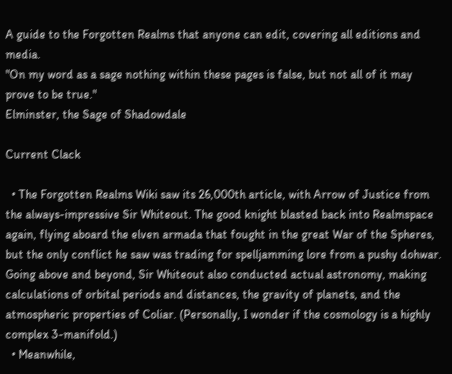A guide to the Forgotten Realms that anyone can edit, covering all editions and media.
"On my word as a sage nothing within these pages is false, but not all of it may prove to be true."
Elminster, the Sage of Shadowdale

Current Clack

  • The Forgotten Realms Wiki saw its 26,000th article, with Arrow of Justice from the always-impressive Sir Whiteout. The good knight blasted back into Realmspace again, flying aboard the elven armada that fought in the great War of the Spheres, but the only conflict he saw was trading for spelljamming lore from a pushy dohwar. Going above and beyond, Sir Whiteout also conducted actual astronomy, making calculations of orbital periods and distances, the gravity of planets, and the atmospheric properties of Coliar. (Personally, I wonder if the cosmology is a highly complex 3-manifold.)
  • Meanwhile,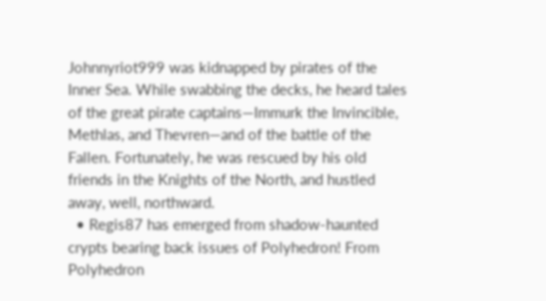Johnnyriot999 was kidnapped by pirates of the Inner Sea. While swabbing the decks, he heard tales of the great pirate captains—Immurk the Invincible, Methlas, and Thevren—and of the battle of the Fallen. Fortunately, he was rescued by his old friends in the Knights of the North, and hustled away, well, northward.
  • Regis87 has emerged from shadow-haunted crypts bearing back issues of Polyhedron! From Polyhedron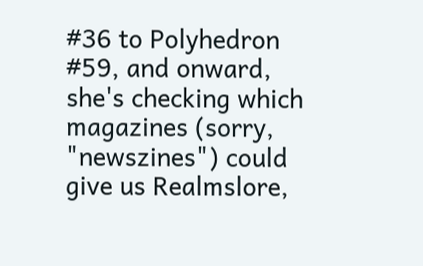#36 to Polyhedron #59, and onward, she's checking which magazines (sorry, "newszines") could give us Realmslore,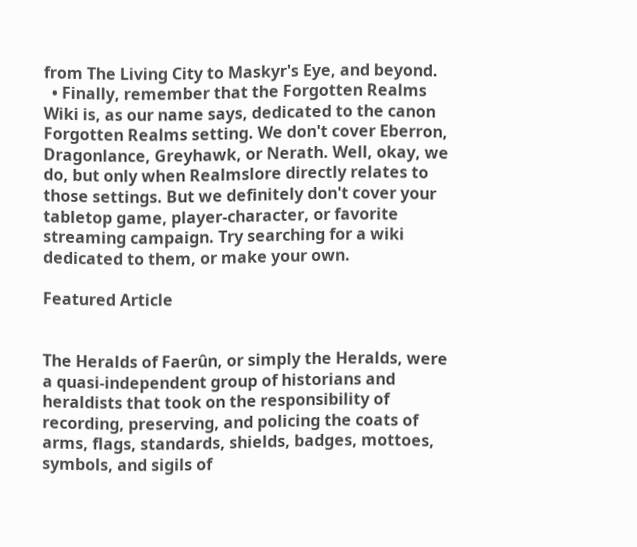from The Living City to Maskyr's Eye, and beyond.
  • Finally, remember that the Forgotten Realms Wiki is, as our name says, dedicated to the canon Forgotten Realms setting. We don't cover Eberron, Dragonlance, Greyhawk, or Nerath. Well, okay, we do, but only when Realmslore directly relates to those settings. But we definitely don't cover your tabletop game, player-character, or favorite streaming campaign. Try searching for a wiki dedicated to them, or make your own.

Featured Article


The Heralds of Faerûn, or simply the Heralds, were a quasi-independent group of historians and heraldists that took on the responsibility of recording, preserving, and policing the coats of arms, flags, standards, shields, badges, mottoes, symbols, and sigils of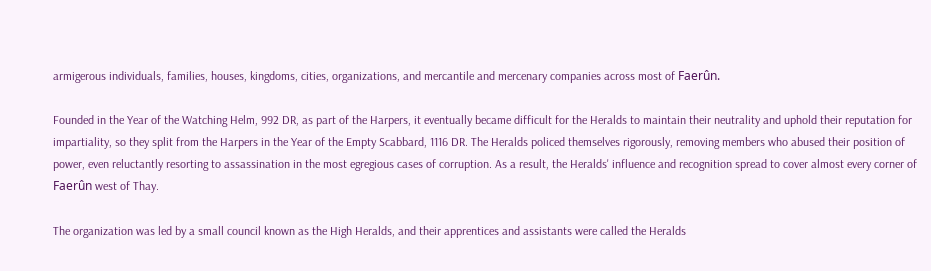armigerous individuals, families, houses, kingdoms, cities, organizations, and mercantile and mercenary companies across most of Faerûn.

Founded in the Year of the Watching Helm, 992 DR, as part of the Harpers, it eventually became difficult for the Heralds to maintain their neutrality and uphold their reputation for impartiality, so they split from the Harpers in the Year of the Empty Scabbard, 1116 DR. The Heralds policed themselves rigorously, removing members who abused their position of power, even reluctantly resorting to assassination in the most egregious cases of corruption. As a result, the Heralds' influence and recognition spread to cover almost every corner of Faerûn west of Thay.

The organization was led by a small council known as the High Heralds, and their apprentices and assistants were called the Heralds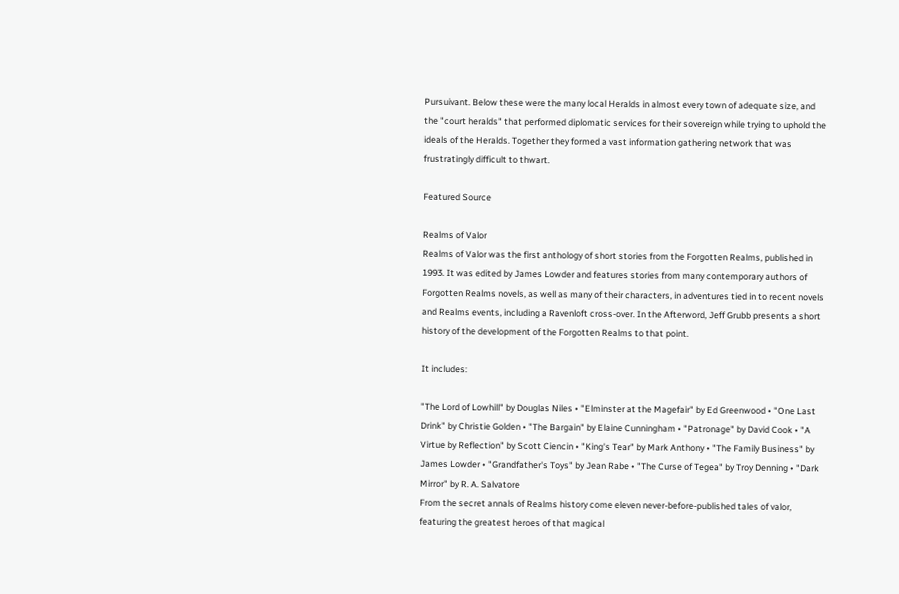Pursuivant. Below these were the many local Heralds in almost every town of adequate size, and the "court heralds" that performed diplomatic services for their sovereign while trying to uphold the ideals of the Heralds. Together they formed a vast information gathering network that was frustratingly difficult to thwart.

Featured Source

Realms of Valor
Realms of Valor was the first anthology of short stories from the Forgotten Realms, published in 1993. It was edited by James Lowder and features stories from many contemporary authors of Forgotten Realms novels, as well as many of their characters, in adventures tied in to recent novels and Realms events, including a Ravenloft cross-over. In the Afterword, Jeff Grubb presents a short history of the development of the Forgotten Realms to that point.

It includes:

"The Lord of Lowhill" by Douglas Niles • "Elminster at the Magefair" by Ed Greenwood • "One Last Drink" by Christie Golden • "The Bargain" by Elaine Cunningham • "Patronage" by David Cook • "A Virtue by Reflection" by Scott Ciencin • "King's Tear" by Mark Anthony • "The Family Business" by James Lowder • "Grandfather's Toys" by Jean Rabe • "The Curse of Tegea" by Troy Denning • "Dark Mirror" by R. A. Salvatore
From the secret annals of Realms history come eleven never-before-published tales of valor, featuring the greatest heroes of that magical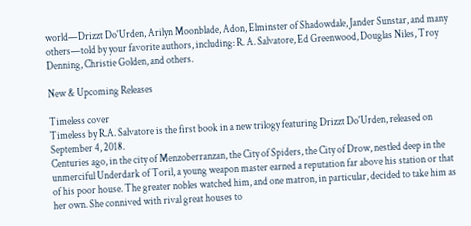world—Drizzt Do'Urden, Arilyn Moonblade, Adon, Elminster of Shadowdale, Jander Sunstar, and many others—told by your favorite authors, including: R. A. Salvatore, Ed Greenwood, Douglas Niles, Troy Denning, Christie Golden, and others.

New & Upcoming Releases

Timeless cover
Timeless by R.A. Salvatore is the first book in a new trilogy featuring Drizzt Do'Urden, released on September 4, 2018.
Centuries ago, in the city of Menzoberranzan, the City of Spiders, the City of Drow, nestled deep in the unmerciful Underdark of Toril, a young weapon master earned a reputation far above his station or that of his poor house. The greater nobles watched him, and one matron, in particular, decided to take him as her own. She connived with rival great houses to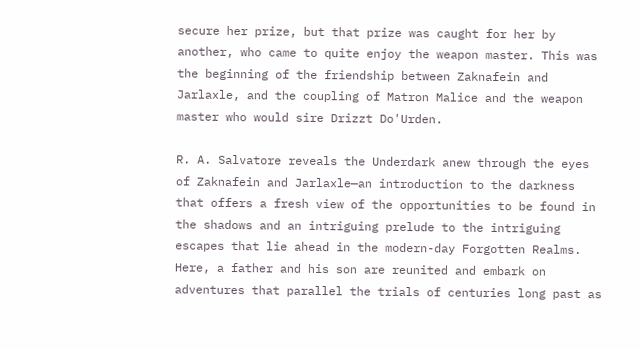secure her prize, but that prize was caught for her by another, who came to quite enjoy the weapon master. This was the beginning of the friendship between Zaknafein and Jarlaxle, and the coupling of Matron Malice and the weapon master who would sire Drizzt Do'Urden.

R. A. Salvatore reveals the Underdark anew through the eyes of Zaknafein and Jarlaxle—an introduction to the darkness that offers a fresh view of the opportunities to be found in the shadows and an intriguing prelude to the intriguing escapes that lie ahead in the modern-day Forgotten Realms. Here, a father and his son are reunited and embark on adventures that parallel the trials of centuries long past as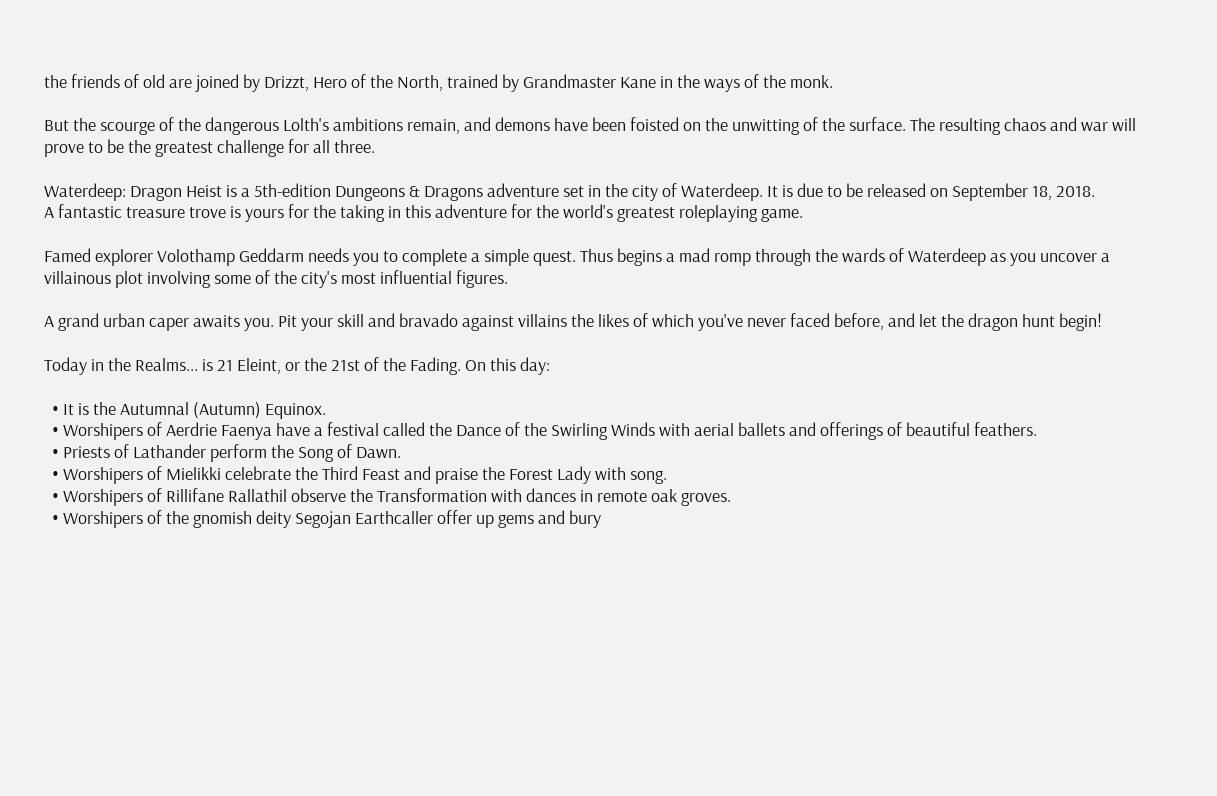the friends of old are joined by Drizzt, Hero of the North, trained by Grandmaster Kane in the ways of the monk.

But the scourge of the dangerous Lolth's ambitions remain, and demons have been foisted on the unwitting of the surface. The resulting chaos and war will prove to be the greatest challenge for all three.

Waterdeep: Dragon Heist is a 5th-edition Dungeons & Dragons adventure set in the city of Waterdeep. It is due to be released on September 18, 2018.
A fantastic treasure trove is yours for the taking in this adventure for the world's greatest roleplaying game.

Famed explorer Volothamp Geddarm needs you to complete a simple quest. Thus begins a mad romp through the wards of Waterdeep as you uncover a villainous plot involving some of the city's most influential figures.

A grand urban caper awaits you. Pit your skill and bravado against villains the likes of which you've never faced before, and let the dragon hunt begin!

Today in the Realms... is 21 Eleint, or the 21st of the Fading. On this day:

  • It is the Autumnal (Autumn) Equinox.
  • Worshipers of Aerdrie Faenya have a festival called the Dance of the Swirling Winds with aerial ballets and offerings of beautiful feathers.
  • Priests of Lathander perform the Song of Dawn.
  • Worshipers of Mielikki celebrate the Third Feast and praise the Forest Lady with song.
  • Worshipers of Rillifane Rallathil observe the Transformation with dances in remote oak groves.
  • Worshipers of the gnomish deity Segojan Earthcaller offer up gems and bury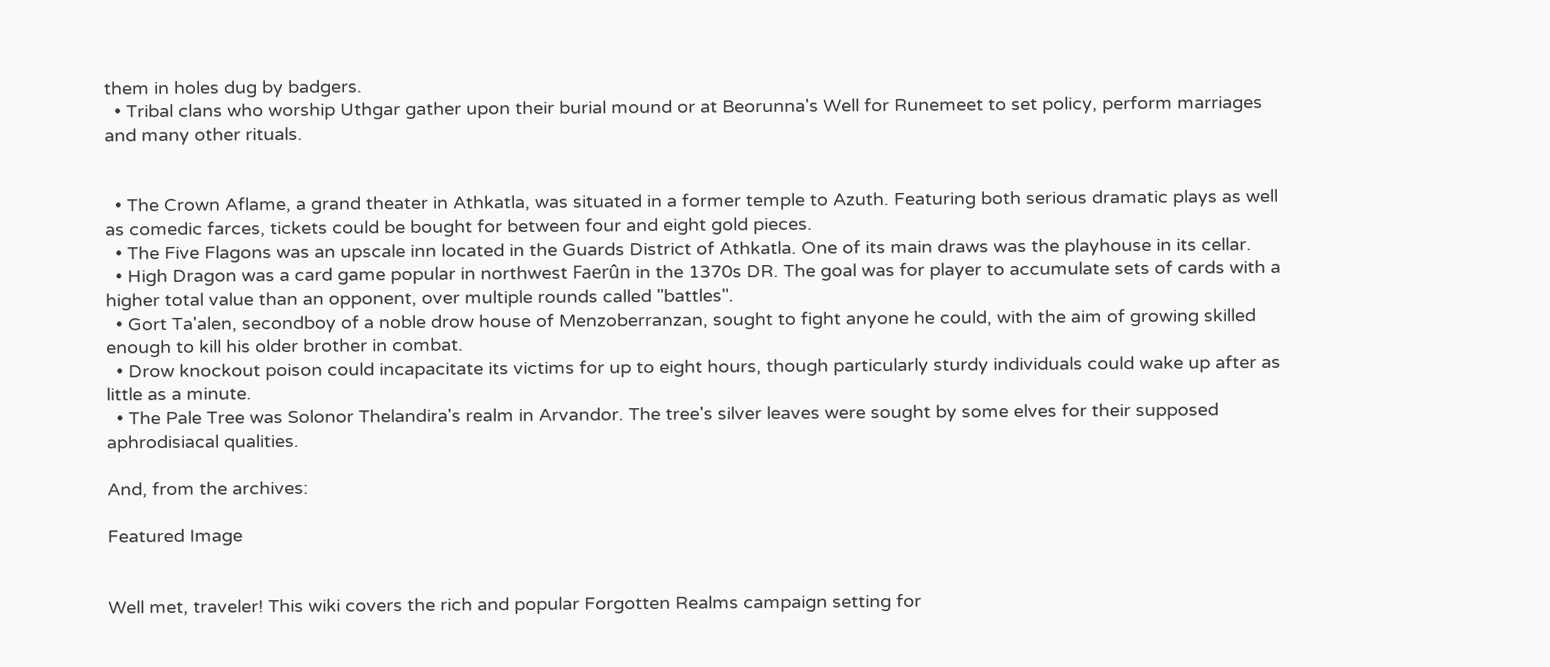them in holes dug by badgers.
  • Tribal clans who worship Uthgar gather upon their burial mound or at Beorunna's Well for Runemeet to set policy, perform marriages and many other rituals.


  • The Crown Aflame, a grand theater in Athkatla, was situated in a former temple to Azuth. Featuring both serious dramatic plays as well as comedic farces, tickets could be bought for between four and eight gold pieces.
  • The Five Flagons was an upscale inn located in the Guards District of Athkatla. One of its main draws was the playhouse in its cellar.
  • High Dragon was a card game popular in northwest Faerûn in the 1370s DR. The goal was for player to accumulate sets of cards with a higher total value than an opponent, over multiple rounds called "battles".
  • Gort Ta'alen, secondboy of a noble drow house of Menzoberranzan, sought to fight anyone he could, with the aim of growing skilled enough to kill his older brother in combat.
  • Drow knockout poison could incapacitate its victims for up to eight hours, though particularly sturdy individuals could wake up after as little as a minute.
  • The Pale Tree was Solonor Thelandira's realm in Arvandor. The tree's silver leaves were sought by some elves for their supposed aphrodisiacal qualities.

And, from the archives:

Featured Image


Well met, traveler! This wiki covers the rich and popular Forgotten Realms campaign setting for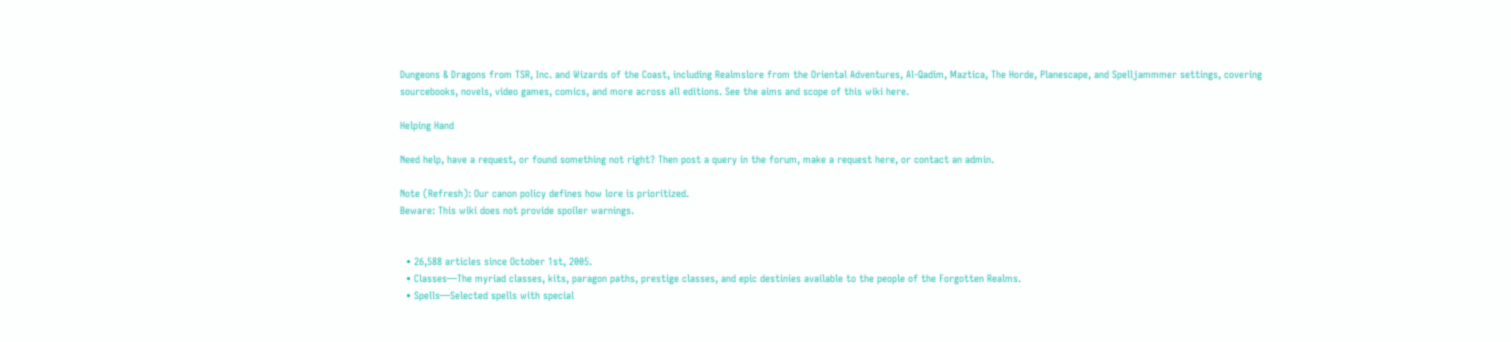Dungeons & Dragons from TSR, Inc. and Wizards of the Coast, including Realmslore from the Oriental Adventures, Al-Qadim, Maztica, The Horde, Planescape, and Spelljammmer settings, covering sourcebooks, novels, video games, comics, and more across all editions. See the aims and scope of this wiki here.

Helping Hand

Need help, have a request, or found something not right? Then post a query in the forum, make a request here, or contact an admin.

Note (Refresh): Our canon policy defines how lore is prioritized.
Beware: This wiki does not provide spoiler warnings.


  • 26,588 articles since October 1st, 2005.
  • Classes—The myriad classes, kits, paragon paths, prestige classes, and epic destinies available to the people of the Forgotten Realms.
  • Spells—Selected spells with special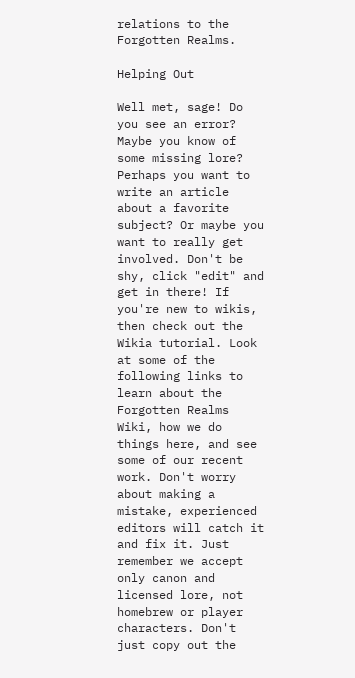relations to the Forgotten Realms.

Helping Out

Well met, sage! Do you see an error? Maybe you know of some missing lore? Perhaps you want to write an article about a favorite subject? Or maybe you want to really get involved. Don't be shy, click "edit" and get in there! If you're new to wikis, then check out the Wikia tutorial. Look at some of the following links to learn about the Forgotten Realms Wiki, how we do things here, and see some of our recent work. Don't worry about making a mistake, experienced editors will catch it and fix it. Just remember we accept only canon and licensed lore, not homebrew or player characters. Don't just copy out the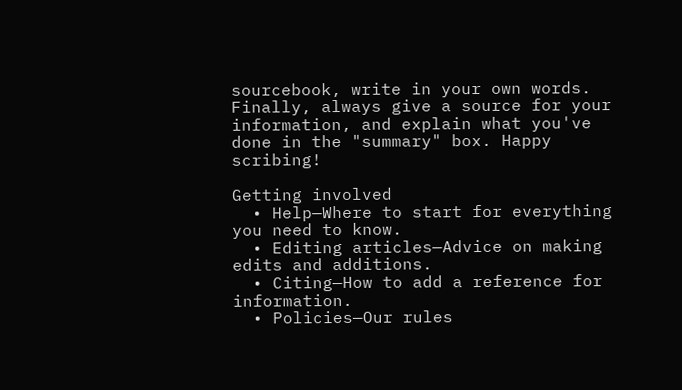sourcebook, write in your own words. Finally, always give a source for your information, and explain what you've done in the "summary" box. Happy scribing!

Getting involved
  • Help—Where to start for everything you need to know.
  • Editing articles—Advice on making edits and additions.
  • Citing—How to add a reference for information.
  • Policies—Our rules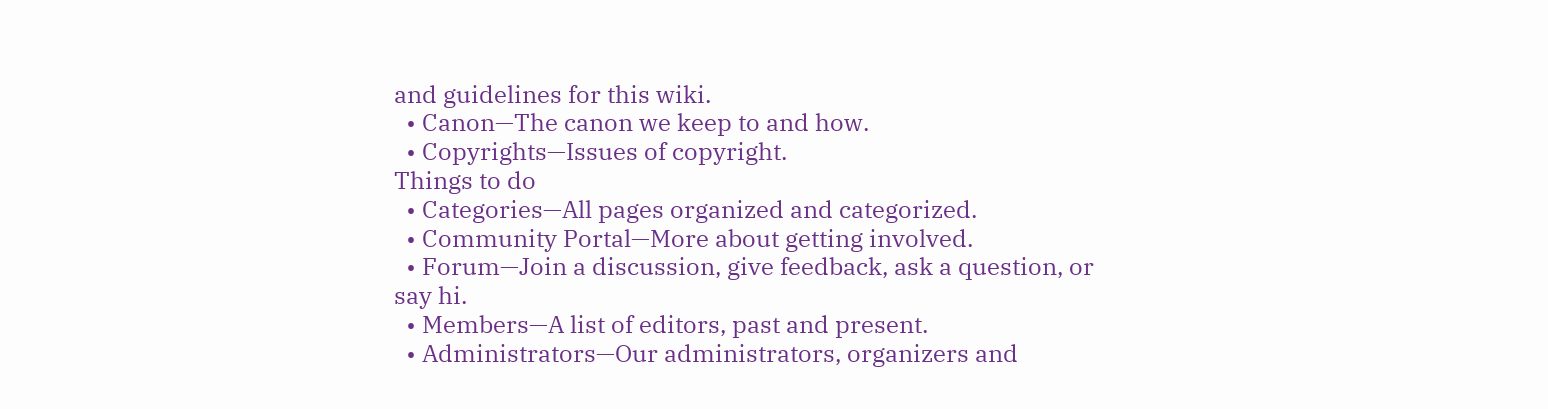and guidelines for this wiki.
  • Canon—The canon we keep to and how.
  • Copyrights—Issues of copyright.
Things to do
  • Categories—All pages organized and categorized.
  • Community Portal—More about getting involved.
  • Forum—Join a discussion, give feedback, ask a question, or say hi.
  • Members—A list of editors, past and present.
  • Administrators—Our administrators, organizers and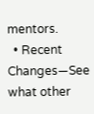mentors.
  • Recent Changes—See what other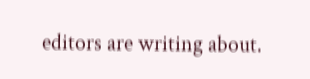editors are writing about.